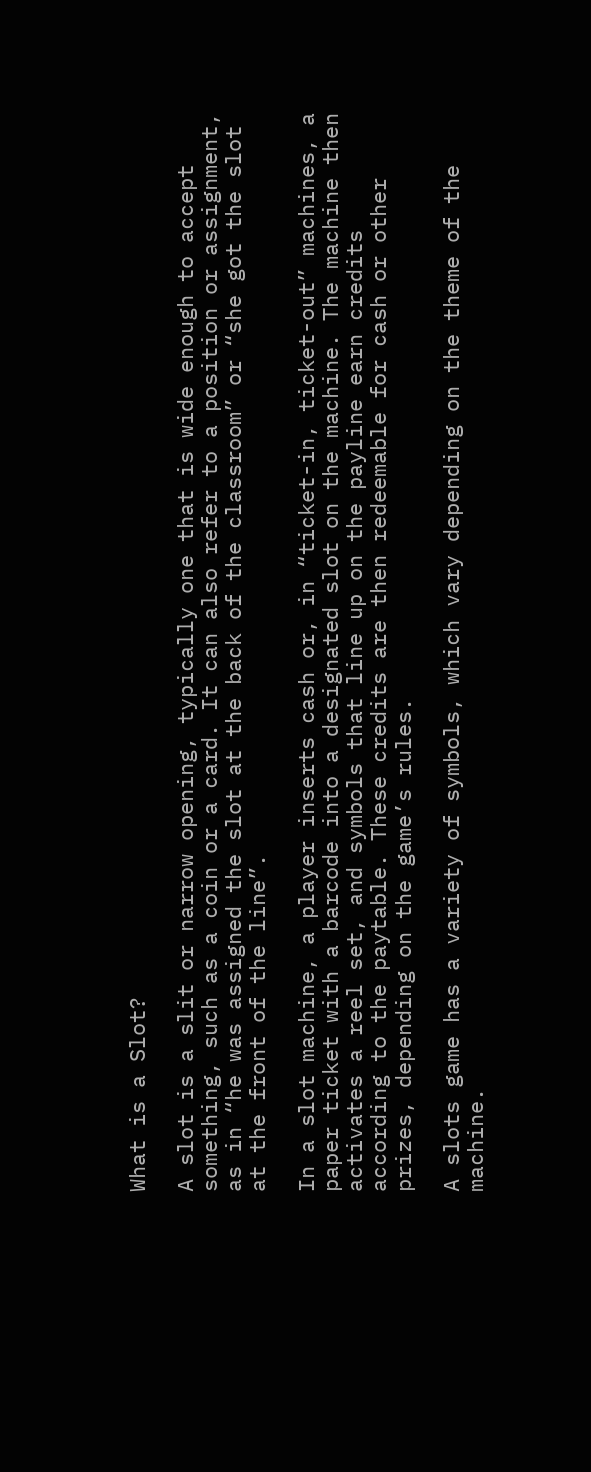What is a Slot?

A slot is a slit or narrow opening, typically one that is wide enough to accept something, such as a coin or a card. It can also refer to a position or assignment, as in “he was assigned the slot at the back of the classroom” or “she got the slot at the front of the line”.

In a slot machine, a player inserts cash or, in “ticket-in, ticket-out” machines, a paper ticket with a barcode into a designated slot on the machine. The machine then activates a reel set, and symbols that line up on the payline earn credits according to the paytable. These credits are then redeemable for cash or other prizes, depending on the game’s rules.

A slots game has a variety of symbols, which vary depending on the theme of the machine.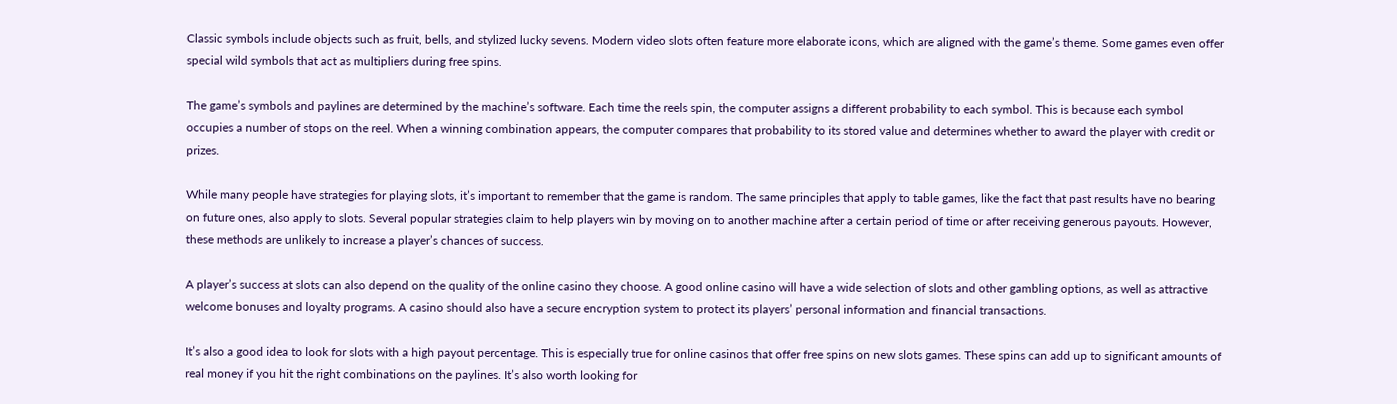Classic symbols include objects such as fruit, bells, and stylized lucky sevens. Modern video slots often feature more elaborate icons, which are aligned with the game’s theme. Some games even offer special wild symbols that act as multipliers during free spins.

The game’s symbols and paylines are determined by the machine’s software. Each time the reels spin, the computer assigns a different probability to each symbol. This is because each symbol occupies a number of stops on the reel. When a winning combination appears, the computer compares that probability to its stored value and determines whether to award the player with credit or prizes.

While many people have strategies for playing slots, it’s important to remember that the game is random. The same principles that apply to table games, like the fact that past results have no bearing on future ones, also apply to slots. Several popular strategies claim to help players win by moving on to another machine after a certain period of time or after receiving generous payouts. However, these methods are unlikely to increase a player’s chances of success.

A player’s success at slots can also depend on the quality of the online casino they choose. A good online casino will have a wide selection of slots and other gambling options, as well as attractive welcome bonuses and loyalty programs. A casino should also have a secure encryption system to protect its players’ personal information and financial transactions.

It’s also a good idea to look for slots with a high payout percentage. This is especially true for online casinos that offer free spins on new slots games. These spins can add up to significant amounts of real money if you hit the right combinations on the paylines. It’s also worth looking for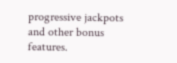progressive jackpots and other bonus features.